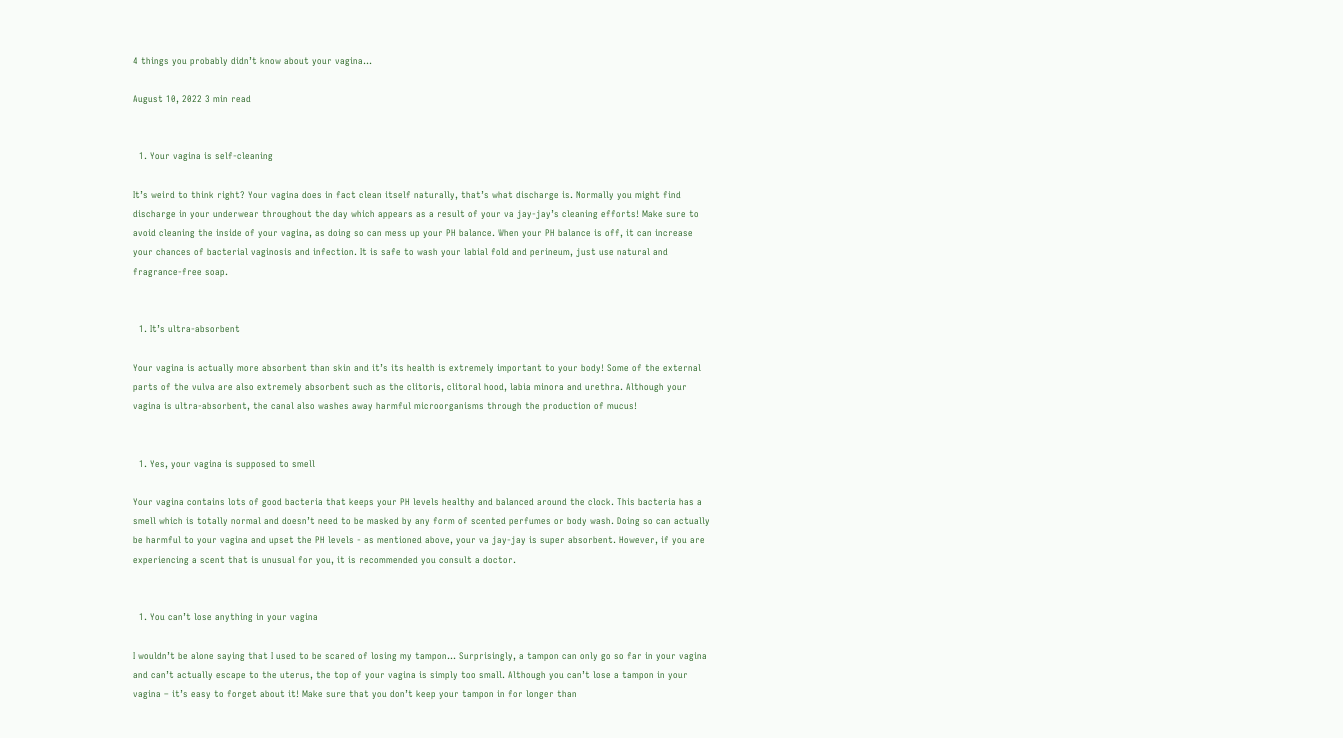4 things you probably didn’t know about your vagina…

August 10, 2022 3 min read


  1. Your vagina is self-cleaning

It’s weird to think right? Your vagina does in fact clean itself naturally, that’s what discharge is. Normally you might find discharge in your underwear throughout the day which appears as a result of your va jay-jay’s cleaning efforts! Make sure to avoid cleaning the inside of your vagina, as doing so can mess up your PH balance. When your PH balance is off, it can increase your chances of bacterial vaginosis and infection. It is safe to wash your labial fold and perineum, just use natural and fragrance-free soap.


  1. It’s ultra-absorbent

Your vagina is actually more absorbent than skin and it’s its health is extremely important to your body! Some of the external parts of the vulva are also extremely absorbent such as the clitoris, clitoral hood, labia minora and urethra. Although your vagina is ultra-absorbent, the canal also washes away harmful microorganisms through the production of mucus!


  1. Yes, your vagina is supposed to smell

Your vagina contains lots of good bacteria that keeps your PH levels healthy and balanced around the clock. This bacteria has a smell which is totally normal and doesn’t need to be masked by any form of scented perfumes or body wash. Doing so can actually be harmful to your vagina and upset the PH levels - as mentioned above, your va jay-jay is super absorbent. However, if you are experiencing a scent that is unusual for you, it is recommended you consult a doctor.


  1. You can’t lose anything in your vagina

I wouldn’t be alone saying that I used to be scared of losing my tampon… Surprisingly, a tampon can only go so far in your vagina and can’t actually escape to the uterus, the top of your vagina is simply too small. Although you can’t lose a tampon in your vagina – it’s easy to forget about it! Make sure that you don’t keep your tampon in for longer than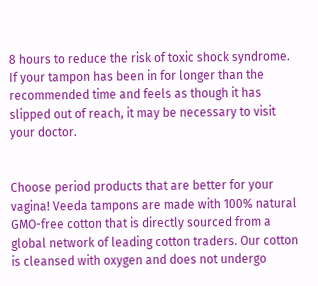8 hours to reduce the risk of toxic shock syndrome. If your tampon has been in for longer than the recommended time and feels as though it has slipped out of reach, it may be necessary to visit your doctor.


Choose period products that are better for your vagina! Veeda tampons are made with 100% natural GMO-free cotton that is directly sourced from a global network of leading cotton traders. Our cotton is cleansed with oxygen and does not undergo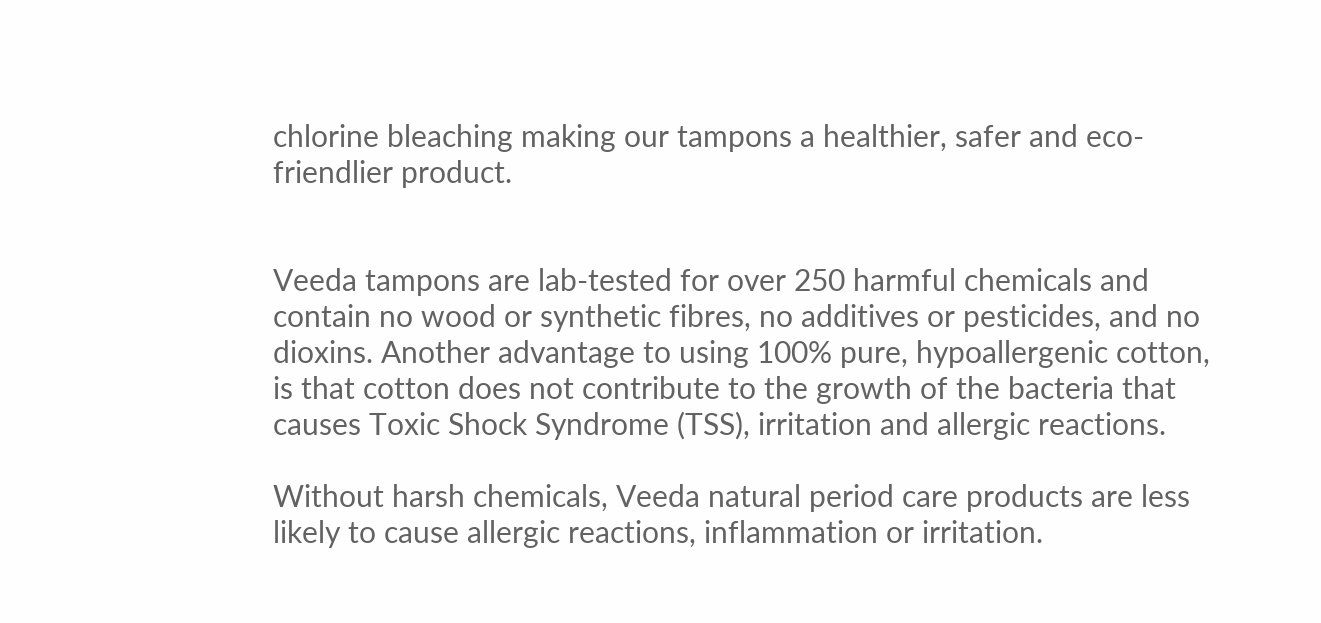chlorine bleaching making our tampons a healthier, safer and eco-friendlier product.


Veeda tampons are lab-tested for over 250 harmful chemicals and contain no wood or synthetic fibres, no additives or pesticides, and no dioxins. Another advantage to using 100% pure, hypoallergenic cotton, is that cotton does not contribute to the growth of the bacteria that causes Toxic Shock Syndrome (TSS), irritation and allergic reactions.

Without harsh chemicals, Veeda natural period care products are less likely to cause allergic reactions, inflammation or irritation.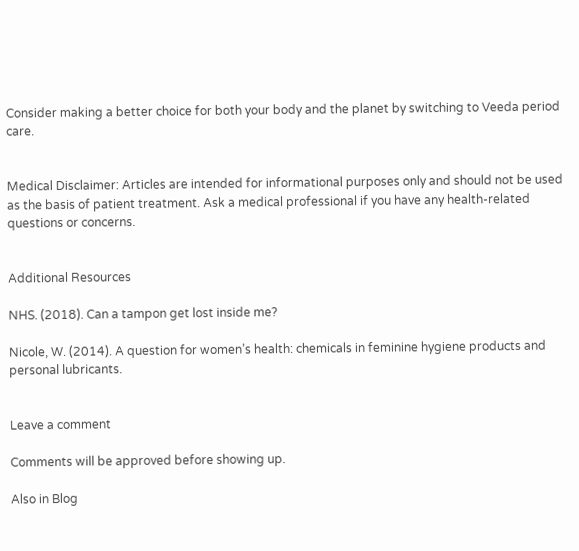Consider making a better choice for both your body and the planet by switching to Veeda period care.


Medical Disclaimer: Articles are intended for informational purposes only and should not be used as the basis of patient treatment. Ask a medical professional if you have any health-related questions or concerns.


Additional Resources

NHS. (2018). Can a tampon get lost inside me?

Nicole, W. (2014). A question for women’s health: chemicals in feminine hygiene products and personal lubricants.


Leave a comment

Comments will be approved before showing up.

Also in Blog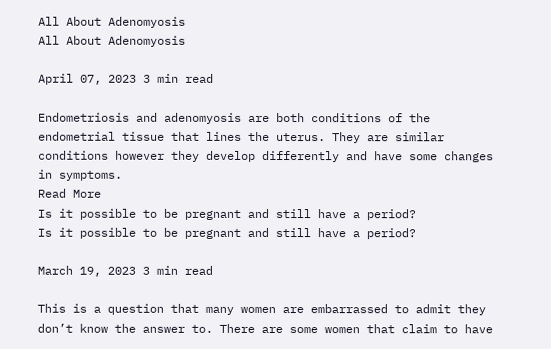All About Adenomyosis
All About Adenomyosis

April 07, 2023 3 min read

Endometriosis and adenomyosis are both conditions of the endometrial tissue that lines the uterus. They are similar conditions however they develop differently and have some changes in symptoms.
Read More
Is it possible to be pregnant and still have a period?
Is it possible to be pregnant and still have a period?

March 19, 2023 3 min read

This is a question that many women are embarrassed to admit they don’t know the answer to. There are some women that claim to have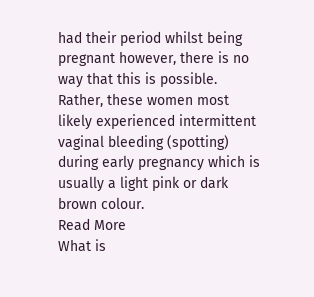had their period whilst being pregnant however, there is no way that this is possible. Rather, these women most likely experienced intermittent vaginal bleeding (spotting) during early pregnancy which is usually a light pink or dark brown colour.
Read More
What is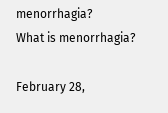menorrhagia?
What is menorrhagia?

February 28,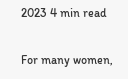2023 4 min read

For many women,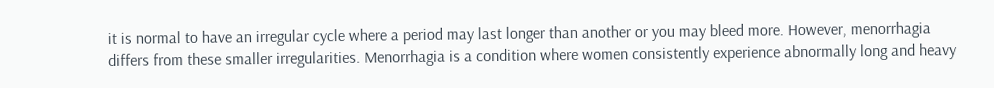it is normal to have an irregular cycle where a period may last longer than another or you may bleed more. However, menorrhagia differs from these smaller irregularities. Menorrhagia is a condition where women consistently experience abnormally long and heavy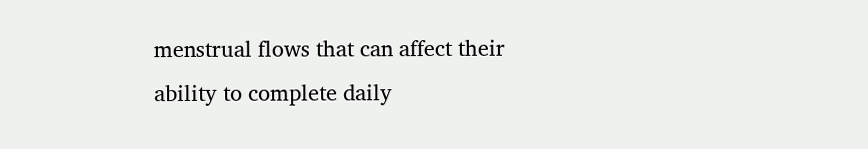menstrual flows that can affect their ability to complete daily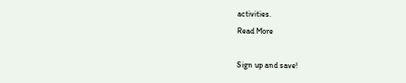activities.
Read More

Sign up and save!